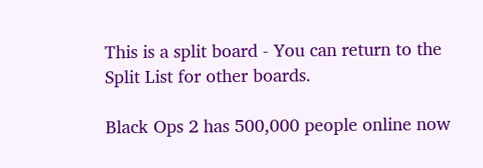This is a split board - You can return to the Split List for other boards.

Black Ops 2 has 500,000 people online now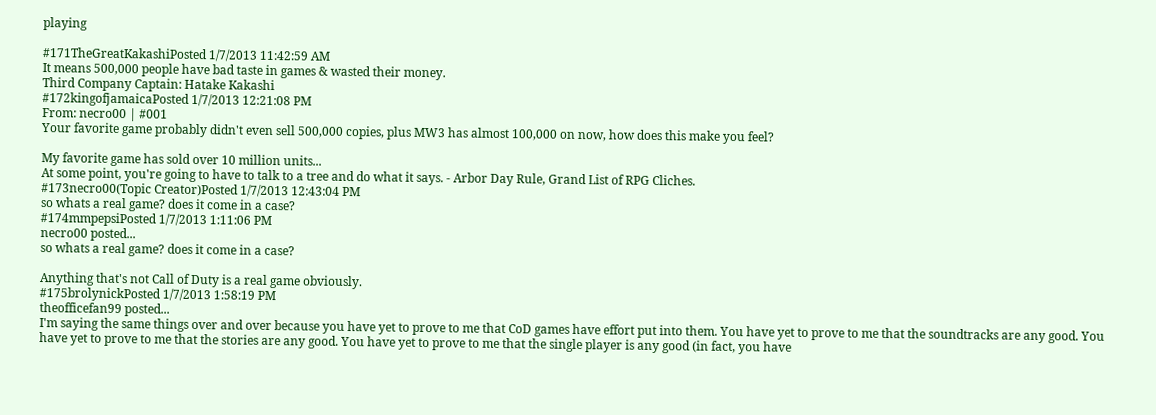playing

#171TheGreatKakashiPosted 1/7/2013 11:42:59 AM
It means 500,000 people have bad taste in games & wasted their money.
Third Company Captain: Hatake Kakashi
#172kingofjamaicaPosted 1/7/2013 12:21:08 PM
From: necro00 | #001
Your favorite game probably didn't even sell 500,000 copies, plus MW3 has almost 100,000 on now, how does this make you feel?

My favorite game has sold over 10 million units...
At some point, you're going to have to talk to a tree and do what it says. - Arbor Day Rule, Grand List of RPG Cliches.
#173necro00(Topic Creator)Posted 1/7/2013 12:43:04 PM
so whats a real game? does it come in a case?
#174mmpepsiPosted 1/7/2013 1:11:06 PM
necro00 posted...
so whats a real game? does it come in a case?

Anything that's not Call of Duty is a real game obviously.
#175brolynickPosted 1/7/2013 1:58:19 PM
theofficefan99 posted...
I'm saying the same things over and over because you have yet to prove to me that CoD games have effort put into them. You have yet to prove to me that the soundtracks are any good. You have yet to prove to me that the stories are any good. You have yet to prove to me that the single player is any good (in fact, you have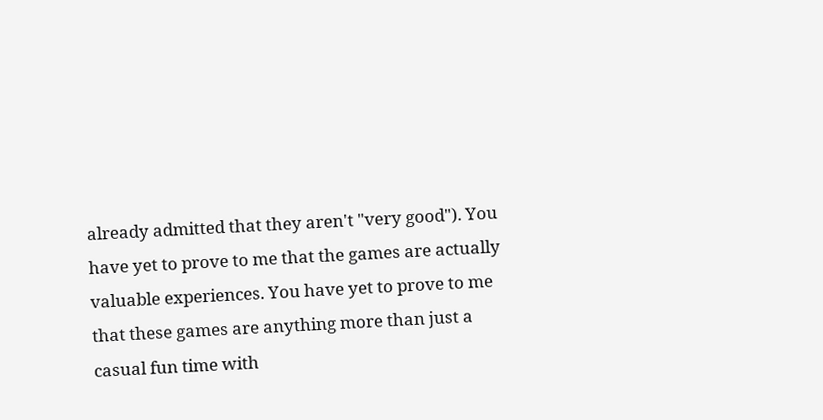already admitted that they aren't "very good"). You have yet to prove to me that the games are actually valuable experiences. You have yet to prove to me that these games are anything more than just a casual fun time with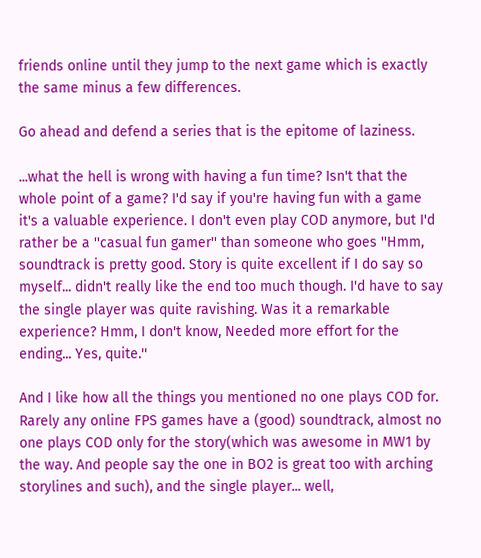friends online until they jump to the next game which is exactly the same minus a few differences.

Go ahead and defend a series that is the epitome of laziness.

...what the hell is wrong with having a fun time? Isn't that the whole point of a game? I'd say if you're having fun with a game it's a valuable experience. I don't even play COD anymore, but I'd rather be a ''casual fun gamer'' than someone who goes ''Hmm, soundtrack is pretty good. Story is quite excellent if I do say so myself... didn't really like the end too much though. I'd have to say the single player was quite ravishing. Was it a remarkable experience? Hmm, I don't know, Needed more effort for the ending... Yes, quite.''

And I like how all the things you mentioned no one plays COD for. Rarely any online FPS games have a (good) soundtrack, almost no one plays COD only for the story(which was awesome in MW1 by the way. And people say the one in BO2 is great too with arching storylines and such), and the single player... well,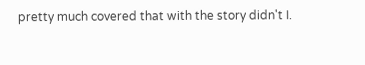pretty much covered that with the story didn't I.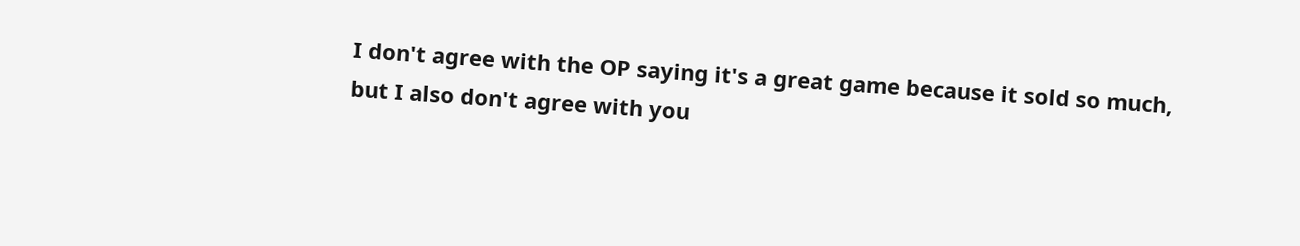I don't agree with the OP saying it's a great game because it sold so much, but I also don't agree with you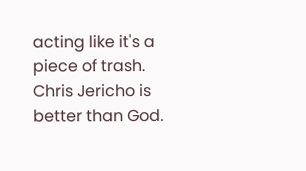acting like it's a piece of trash.
Chris Jericho is better than God.